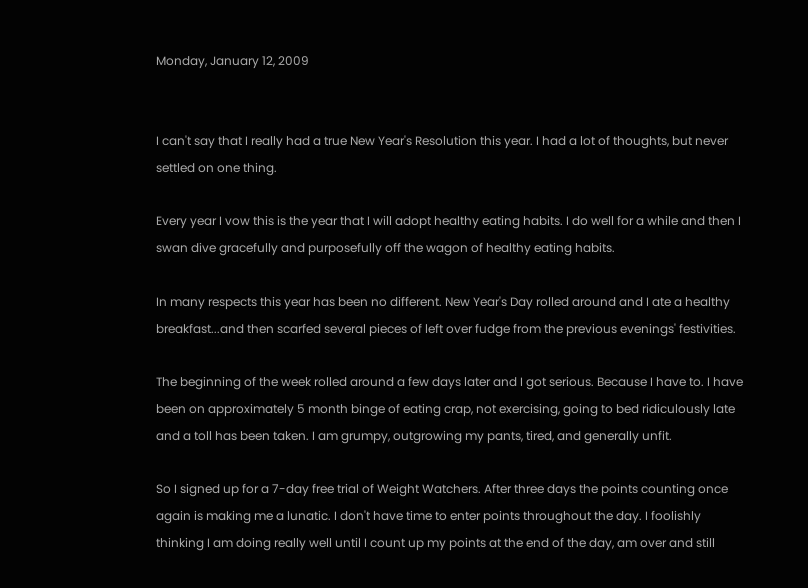Monday, January 12, 2009


I can't say that I really had a true New Year's Resolution this year. I had a lot of thoughts, but never settled on one thing.

Every year I vow this is the year that I will adopt healthy eating habits. I do well for a while and then I swan dive gracefully and purposefully off the wagon of healthy eating habits.

In many respects this year has been no different. New Year's Day rolled around and I ate a healthy breakfast...and then scarfed several pieces of left over fudge from the previous evenings' festivities.

The beginning of the week rolled around a few days later and I got serious. Because I have to. I have been on approximately 5 month binge of eating crap, not exercising, going to bed ridiculously late and a toll has been taken. I am grumpy, outgrowing my pants, tired, and generally unfit.

So I signed up for a 7-day free trial of Weight Watchers. After three days the points counting once again is making me a lunatic. I don't have time to enter points throughout the day. I foolishly thinking I am doing really well until I count up my points at the end of the day, am over and still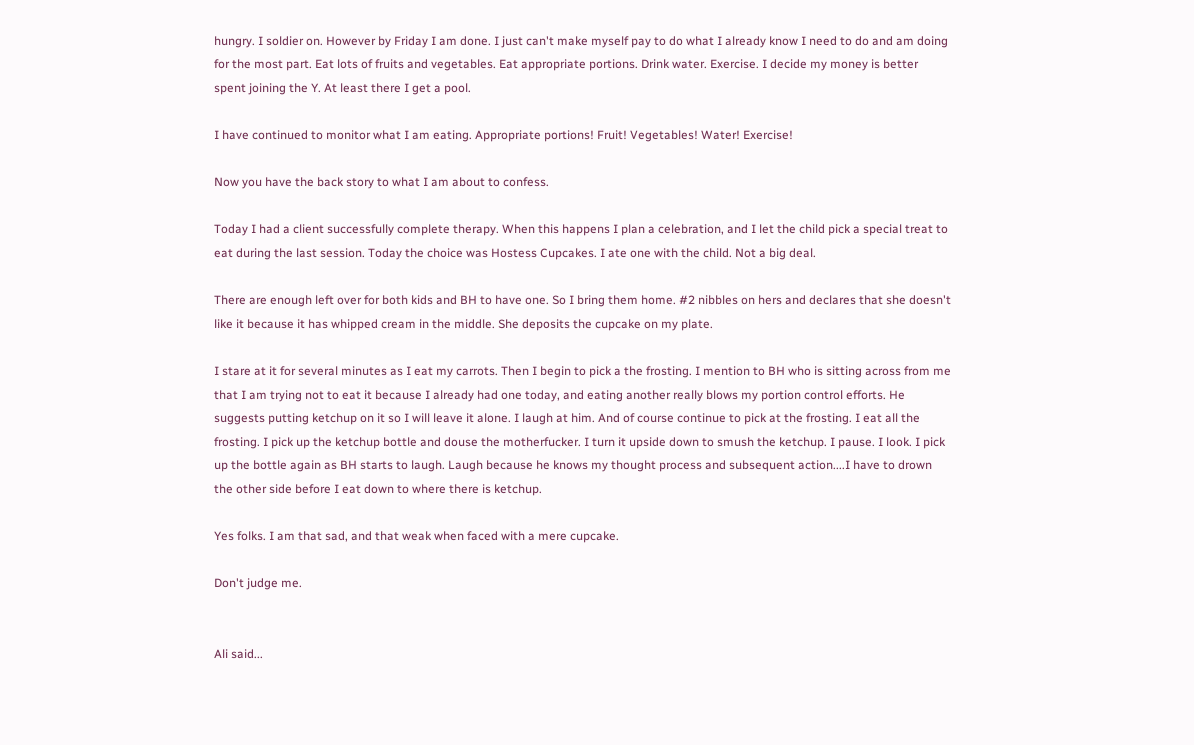hungry. I soldier on. However by Friday I am done. I just can't make myself pay to do what I already know I need to do and am doing for the most part. Eat lots of fruits and vegetables. Eat appropriate portions. Drink water. Exercise. I decide my money is better spent joining the Y. At least there I get a pool.

I have continued to monitor what I am eating. Appropriate portions! Fruit! Vegetables! Water! Exercise!

Now you have the back story to what I am about to confess.

Today I had a client successfully complete therapy. When this happens I plan a celebration, and I let the child pick a special treat to eat during the last session. Today the choice was Hostess Cupcakes. I ate one with the child. Not a big deal.

There are enough left over for both kids and BH to have one. So I bring them home. #2 nibbles on hers and declares that she doesn't like it because it has whipped cream in the middle. She deposits the cupcake on my plate.

I stare at it for several minutes as I eat my carrots. Then I begin to pick a the frosting. I mention to BH who is sitting across from me that I am trying not to eat it because I already had one today, and eating another really blows my portion control efforts. He suggests putting ketchup on it so I will leave it alone. I laugh at him. And of course continue to pick at the frosting. I eat all the frosting. I pick up the ketchup bottle and douse the motherfucker. I turn it upside down to smush the ketchup. I pause. I look. I pick up the bottle again as BH starts to laugh. Laugh because he knows my thought process and subsequent action....I have to drown the other side before I eat down to where there is ketchup.

Yes folks. I am that sad, and that weak when faced with a mere cupcake.

Don't judge me.


Ali said...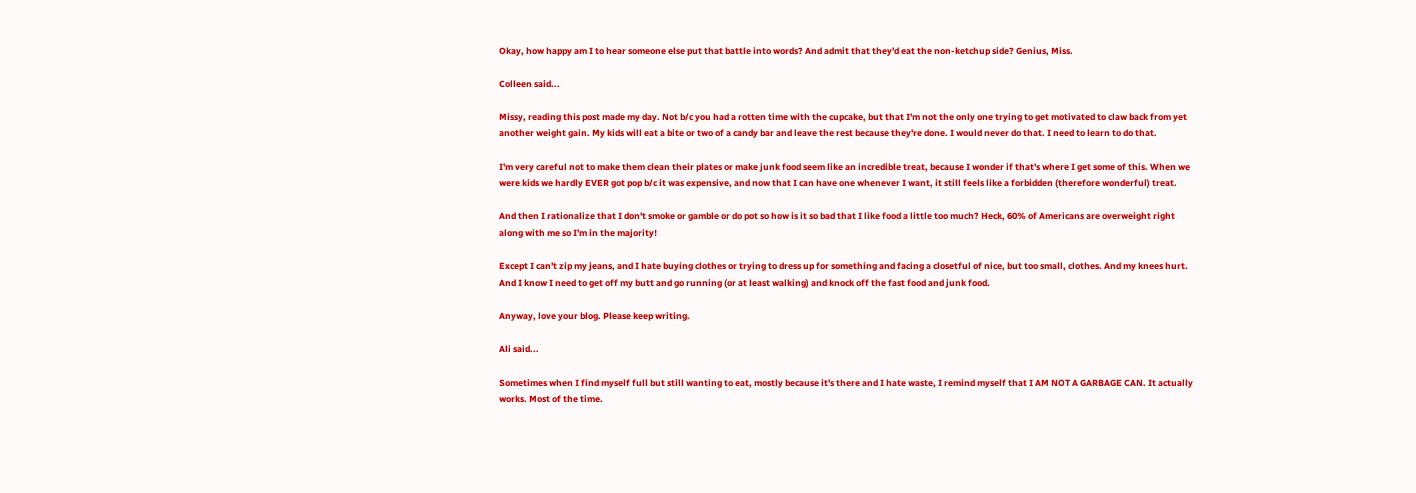Okay, how happy am I to hear someone else put that battle into words? And admit that they'd eat the non-ketchup side? Genius, Miss.

Colleen said...

Missy, reading this post made my day. Not b/c you had a rotten time with the cupcake, but that I'm not the only one trying to get motivated to claw back from yet another weight gain. My kids will eat a bite or two of a candy bar and leave the rest because they're done. I would never do that. I need to learn to do that.

I'm very careful not to make them clean their plates or make junk food seem like an incredible treat, because I wonder if that's where I get some of this. When we were kids we hardly EVER got pop b/c it was expensive, and now that I can have one whenever I want, it still feels like a forbidden (therefore wonderful) treat.

And then I rationalize that I don't smoke or gamble or do pot so how is it so bad that I like food a little too much? Heck, 60% of Americans are overweight right along with me so I'm in the majority!

Except I can't zip my jeans, and I hate buying clothes or trying to dress up for something and facing a closetful of nice, but too small, clothes. And my knees hurt. And I know I need to get off my butt and go running (or at least walking) and knock off the fast food and junk food.

Anyway, love your blog. Please keep writing.

Ali said...

Sometimes when I find myself full but still wanting to eat, mostly because it's there and I hate waste, I remind myself that I AM NOT A GARBAGE CAN. It actually works. Most of the time.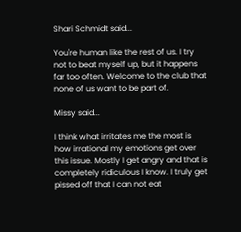Shari Schmidt said...

You're human like the rest of us. I try not to beat myself up, but it happens far too often. Welcome to the club that none of us want to be part of.

Missy said...

I think what irritates me the most is how irrational my emotions get over this issue. Mostly I get angry and that is completely ridiculous I know. I truly get pissed off that I can not eat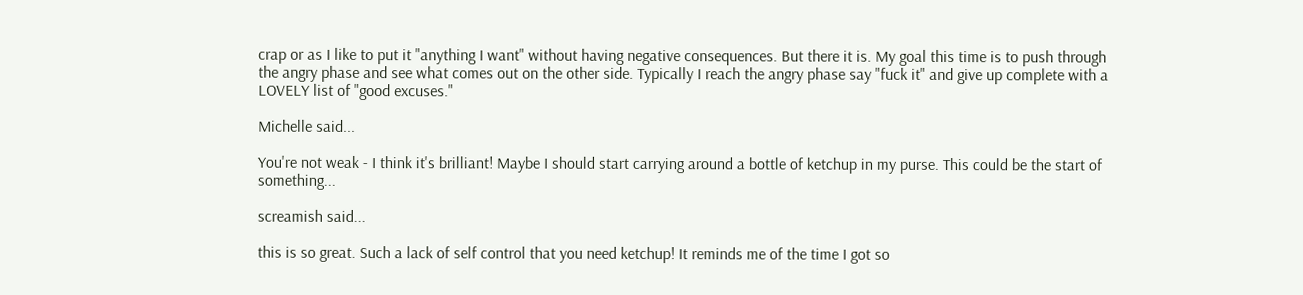crap or as I like to put it "anything I want" without having negative consequences. But there it is. My goal this time is to push through the angry phase and see what comes out on the other side. Typically I reach the angry phase say "fuck it" and give up complete with a LOVELY list of "good excuses."

Michelle said...

You're not weak - I think it's brilliant! Maybe I should start carrying around a bottle of ketchup in my purse. This could be the start of something...

screamish said...

this is so great. Such a lack of self control that you need ketchup! It reminds me of the time I got so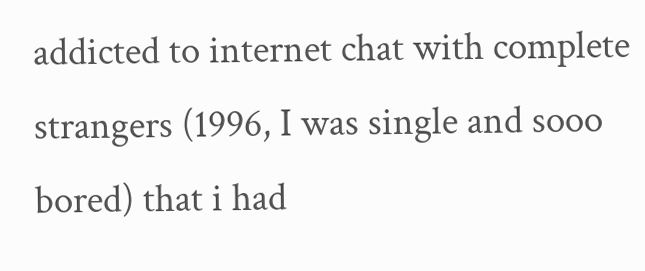addicted to internet chat with complete strangers (1996, I was single and sooo bored) that i had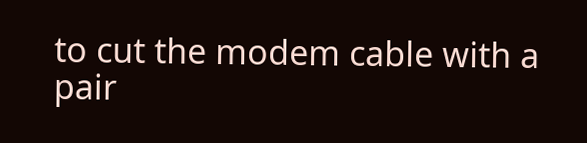to cut the modem cable with a pair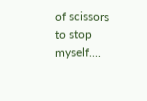of scissors to stop myself....